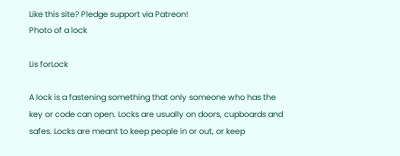Like this site? Pledge support via Patreon!
Photo of a lock

Lis forLock

A lock is a fastening something that only someone who has the key or code can open. Locks are usually on doors, cupboards and safes. Locks are meant to keep people in or out, or keep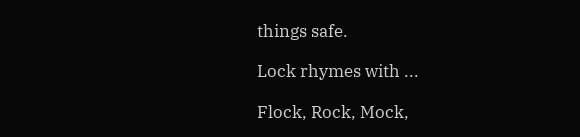things safe.

Lock rhymes with ...

Flock, Rock, Mock,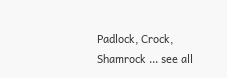Padlock, Crock, Shamrock ... see all